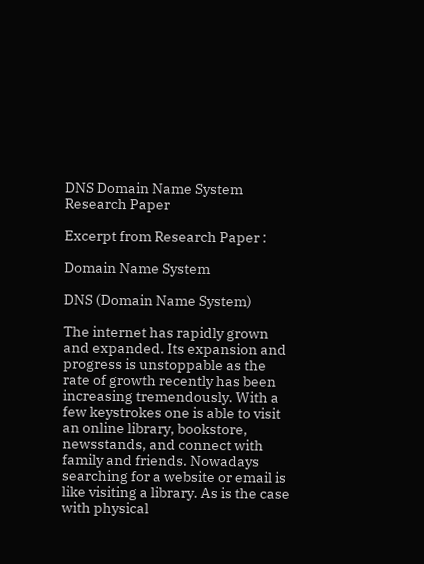DNS Domain Name System Research Paper

Excerpt from Research Paper :

Domain Name System

DNS (Domain Name System)

The internet has rapidly grown and expanded. Its expansion and progress is unstoppable as the rate of growth recently has been increasing tremendously. With a few keystrokes one is able to visit an online library, bookstore, newsstands, and connect with family and friends. Nowadays searching for a website or email is like visiting a library. As is the case with physical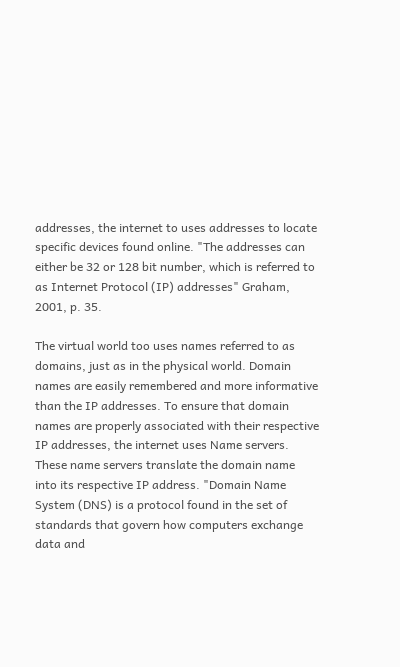addresses, the internet to uses addresses to locate specific devices found online. "The addresses can either be 32 or 128 bit number, which is referred to as Internet Protocol (IP) addresses" Graham, 2001, p. 35.

The virtual world too uses names referred to as domains, just as in the physical world. Domain names are easily remembered and more informative than the IP addresses. To ensure that domain names are properly associated with their respective IP addresses, the internet uses Name servers. These name servers translate the domain name into its respective IP address. "Domain Name System (DNS) is a protocol found in the set of standards that govern how computers exchange data and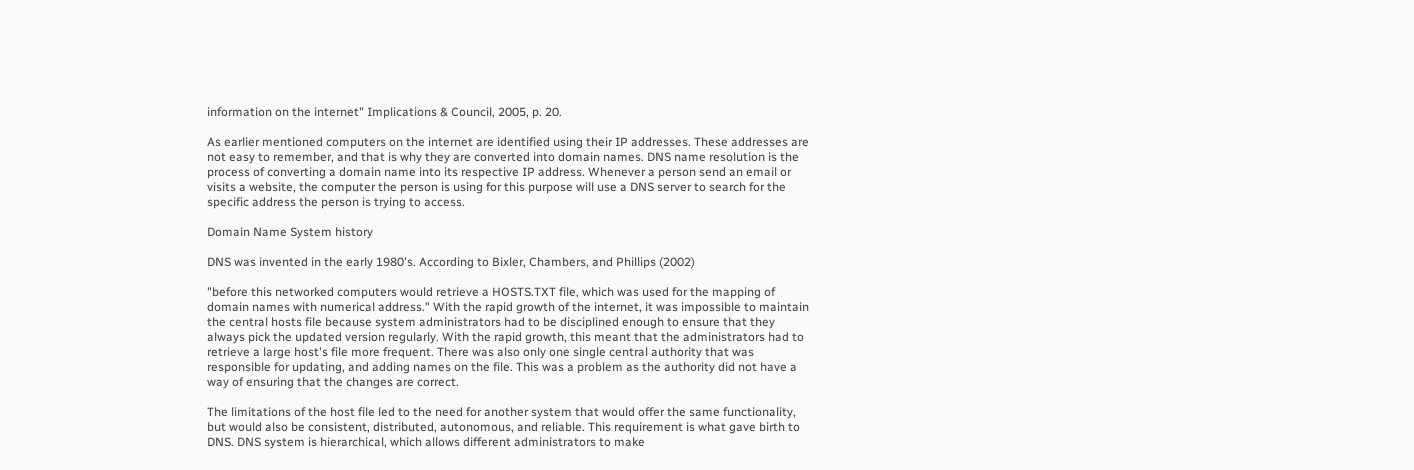information on the internet" Implications & Council, 2005, p. 20.

As earlier mentioned computers on the internet are identified using their IP addresses. These addresses are not easy to remember, and that is why they are converted into domain names. DNS name resolution is the process of converting a domain name into its respective IP address. Whenever a person send an email or visits a website, the computer the person is using for this purpose will use a DNS server to search for the specific address the person is trying to access.

Domain Name System history

DNS was invented in the early 1980's. According to Bixler, Chambers, and Phillips (2002)

"before this networked computers would retrieve a HOSTS.TXT file, which was used for the mapping of domain names with numerical address." With the rapid growth of the internet, it was impossible to maintain the central hosts file because system administrators had to be disciplined enough to ensure that they always pick the updated version regularly. With the rapid growth, this meant that the administrators had to retrieve a large host's file more frequent. There was also only one single central authority that was responsible for updating, and adding names on the file. This was a problem as the authority did not have a way of ensuring that the changes are correct.

The limitations of the host file led to the need for another system that would offer the same functionality, but would also be consistent, distributed, autonomous, and reliable. This requirement is what gave birth to DNS. DNS system is hierarchical, which allows different administrators to make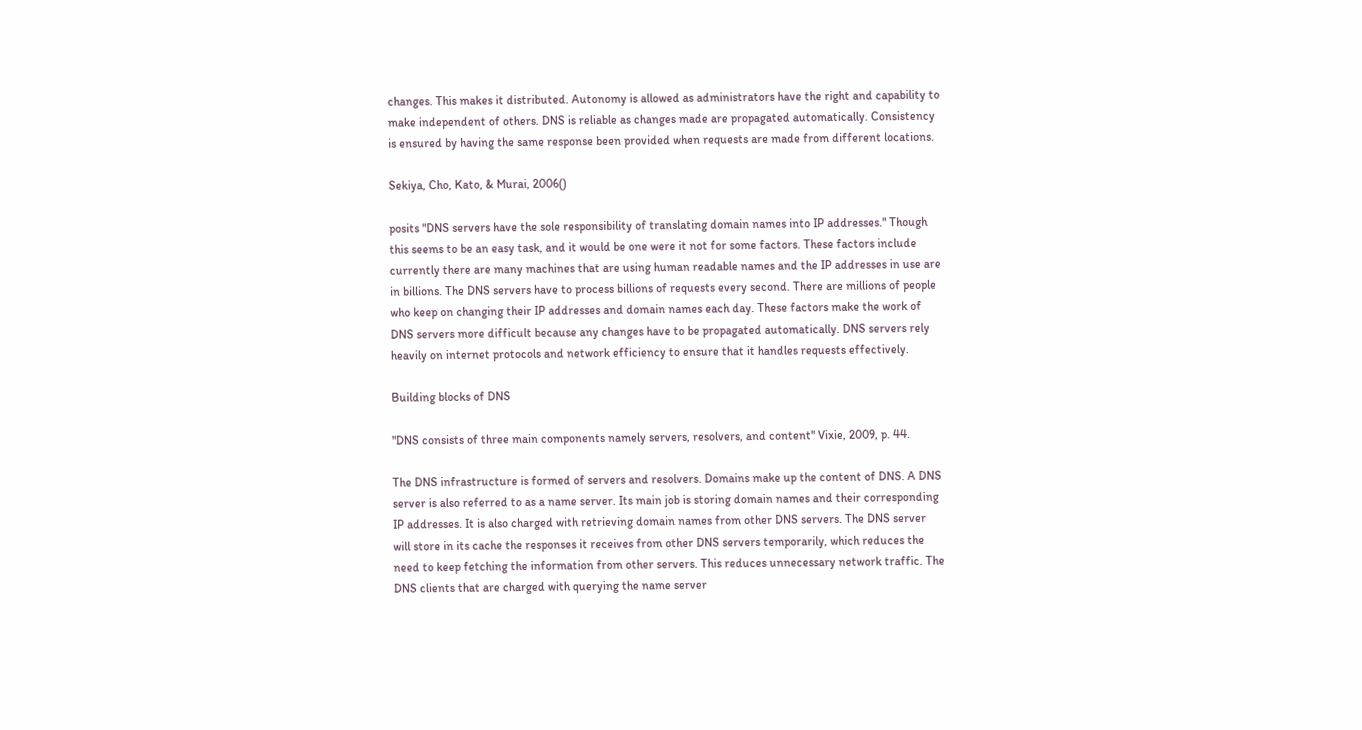changes. This makes it distributed. Autonomy is allowed as administrators have the right and capability to make independent of others. DNS is reliable as changes made are propagated automatically. Consistency is ensured by having the same response been provided when requests are made from different locations.

Sekiya, Cho, Kato, & Murai, 2006()

posits "DNS servers have the sole responsibility of translating domain names into IP addresses." Though this seems to be an easy task, and it would be one were it not for some factors. These factors include currently there are many machines that are using human readable names and the IP addresses in use are in billions. The DNS servers have to process billions of requests every second. There are millions of people who keep on changing their IP addresses and domain names each day. These factors make the work of DNS servers more difficult because any changes have to be propagated automatically. DNS servers rely heavily on internet protocols and network efficiency to ensure that it handles requests effectively.

Building blocks of DNS

"DNS consists of three main components namely servers, resolvers, and content" Vixie, 2009, p. 44.

The DNS infrastructure is formed of servers and resolvers. Domains make up the content of DNS. A DNS server is also referred to as a name server. Its main job is storing domain names and their corresponding IP addresses. It is also charged with retrieving domain names from other DNS servers. The DNS server will store in its cache the responses it receives from other DNS servers temporarily, which reduces the need to keep fetching the information from other servers. This reduces unnecessary network traffic. The DNS clients that are charged with querying the name server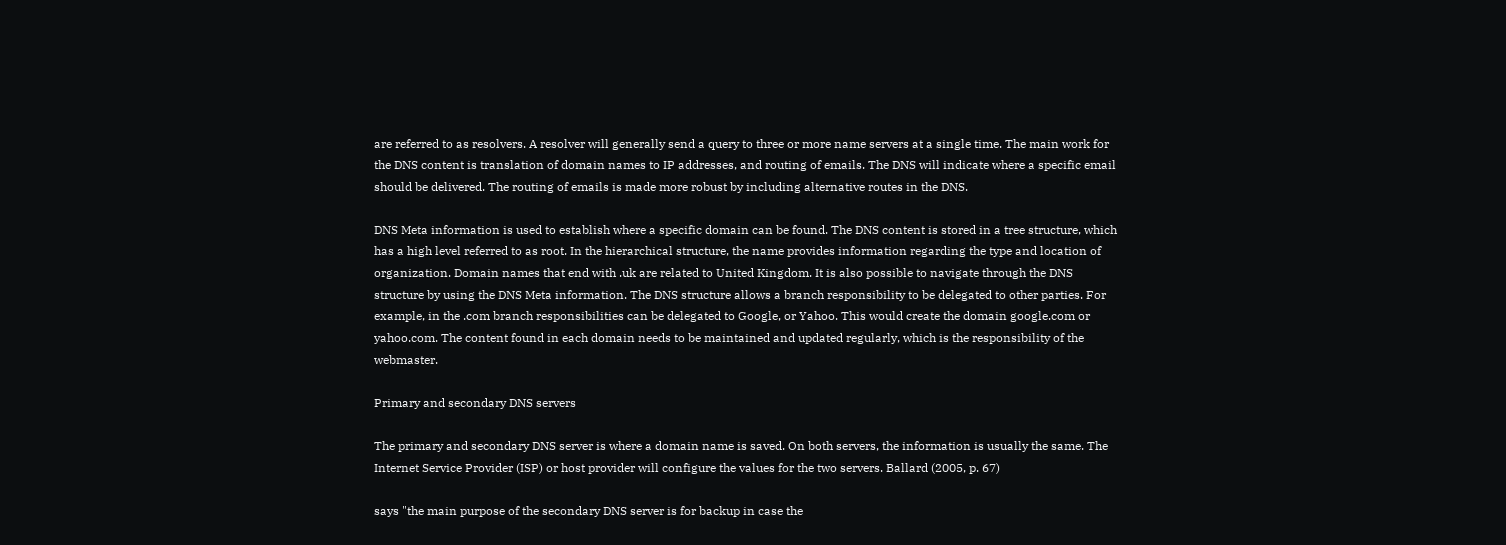are referred to as resolvers. A resolver will generally send a query to three or more name servers at a single time. The main work for the DNS content is translation of domain names to IP addresses, and routing of emails. The DNS will indicate where a specific email should be delivered. The routing of emails is made more robust by including alternative routes in the DNS.

DNS Meta information is used to establish where a specific domain can be found. The DNS content is stored in a tree structure, which has a high level referred to as root. In the hierarchical structure, the name provides information regarding the type and location of organization. Domain names that end with .uk are related to United Kingdom. It is also possible to navigate through the DNS structure by using the DNS Meta information. The DNS structure allows a branch responsibility to be delegated to other parties. For example, in the .com branch responsibilities can be delegated to Google, or Yahoo. This would create the domain google.com or yahoo.com. The content found in each domain needs to be maintained and updated regularly, which is the responsibility of the webmaster.

Primary and secondary DNS servers

The primary and secondary DNS server is where a domain name is saved. On both servers, the information is usually the same. The Internet Service Provider (ISP) or host provider will configure the values for the two servers. Ballard (2005, p. 67)

says "the main purpose of the secondary DNS server is for backup in case the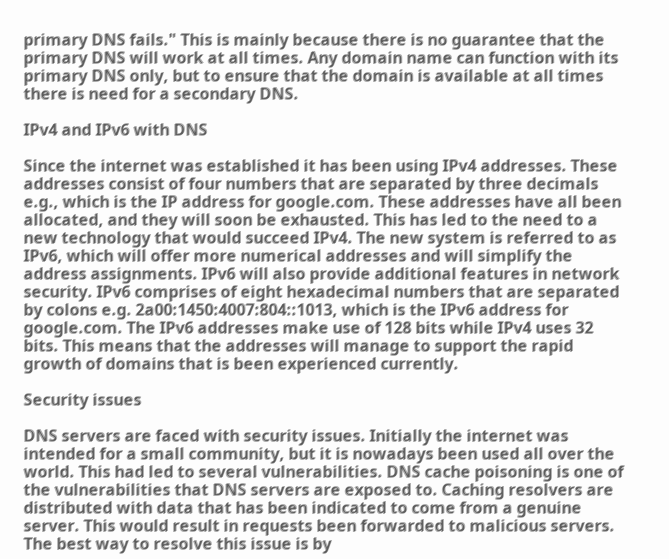primary DNS fails." This is mainly because there is no guarantee that the primary DNS will work at all times. Any domain name can function with its primary DNS only, but to ensure that the domain is available at all times there is need for a secondary DNS.

IPv4 and IPv6 with DNS

Since the internet was established it has been using IPv4 addresses. These addresses consist of four numbers that are separated by three decimals e.g., which is the IP address for google.com. These addresses have all been allocated, and they will soon be exhausted. This has led to the need to a new technology that would succeed IPv4. The new system is referred to as IPv6, which will offer more numerical addresses and will simplify the address assignments. IPv6 will also provide additional features in network security. IPv6 comprises of eight hexadecimal numbers that are separated by colons e.g. 2a00:1450:4007:804::1013, which is the IPv6 address for google.com. The IPv6 addresses make use of 128 bits while IPv4 uses 32 bits. This means that the addresses will manage to support the rapid growth of domains that is been experienced currently.

Security issues

DNS servers are faced with security issues. Initially the internet was intended for a small community, but it is nowadays been used all over the world. This had led to several vulnerabilities. DNS cache poisoning is one of the vulnerabilities that DNS servers are exposed to. Caching resolvers are distributed with data that has been indicated to come from a genuine server. This would result in requests been forwarded to malicious servers. The best way to resolve this issue is by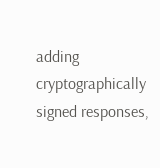adding cryptographically signed responses,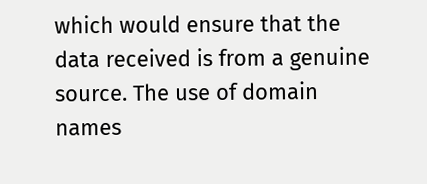which would ensure that the data received is from a genuine source. The use of domain names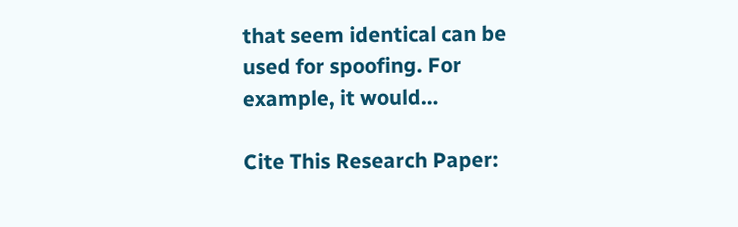that seem identical can be used for spoofing. For example, it would…

Cite This Research Paper: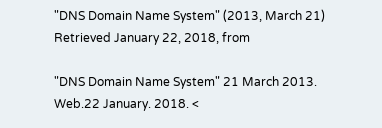"DNS Domain Name System" (2013, March 21) Retrieved January 22, 2018, from

"DNS Domain Name System" 21 March 2013. Web.22 January. 2018. <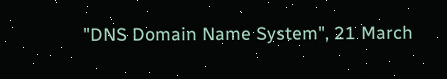"DNS Domain Name System", 21 March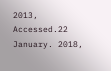2013, Accessed.22 January. 2018,